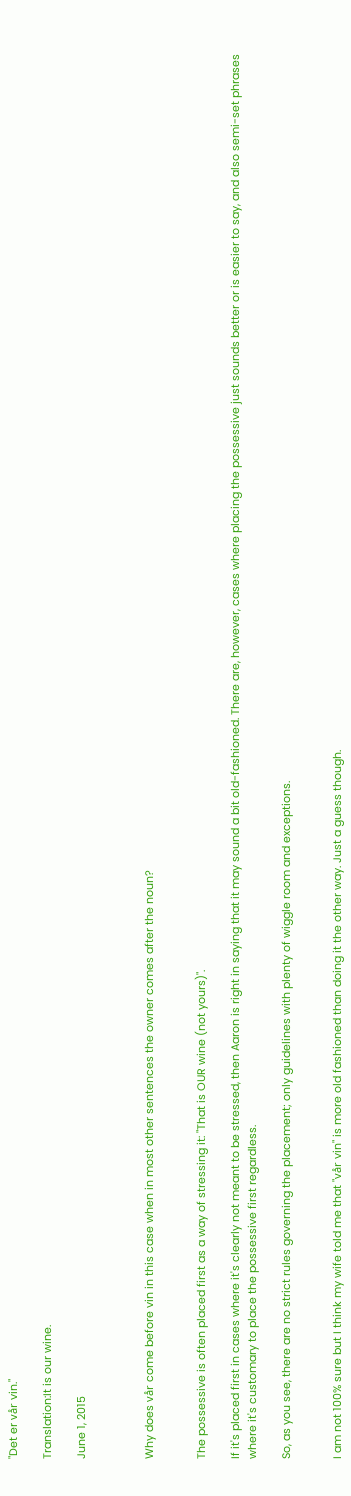"Det er vår vin."

Translation:It is our wine.

June 1, 2015



Why does vår come before vin in this case when in most other sentences the owner comes after the noun?


The possessive is often placed first as a way of stressing it: "That is OUR wine (not yours)".

If it's placed first in cases where it's clearly not meant to be stressed, then Aaron is right in saying that it may sound a bit old-fashioned. There are, however, cases where placing the possessive just sounds better or is easier to say, and also semi-set phrases where it's customary to place the possessive first regardless.

So, as you see, there are no strict rules governing the placement; only guidelines with plenty of wiggle room and exceptions.


I am not 100% sure but I think my wife told me that "vår vin" is more old fashioned than doing it the other way. Just a guess though.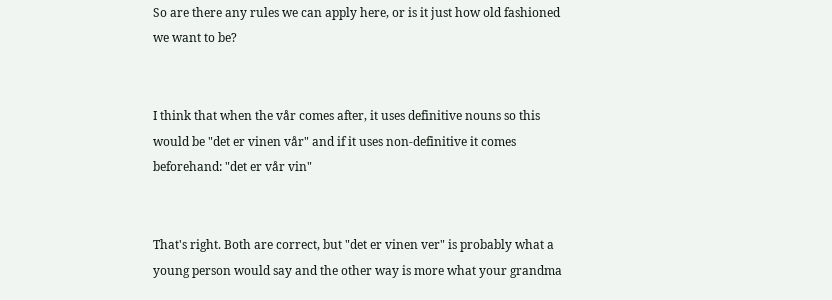So are there any rules we can apply here, or is it just how old fashioned we want to be?


I think that when the vår comes after, it uses definitive nouns so this would be "det er vinen vår" and if it uses non-definitive it comes beforehand: "det er vår vin"


That's right. Both are correct, but "det er vinen ver" is probably what a young person would say and the other way is more what your grandma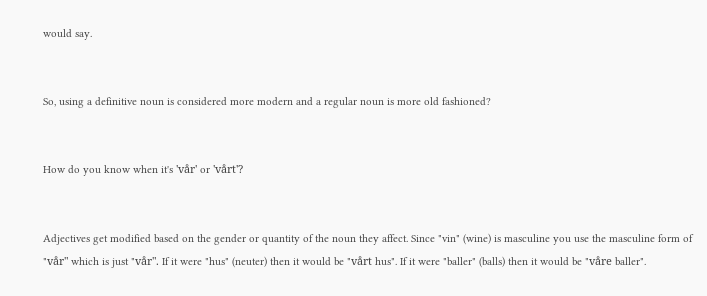would say.


So, using a definitive noun is considered more modern and a regular noun is more old fashioned?


How do you know when it's 'vår' or 'vårt'?


Adjectives get modified based on the gender or quantity of the noun they affect. Since "vin" (wine) is masculine you use the masculine form of "vår" which is just "vår". If it were "hus" (neuter) then it would be "vårt hus". If it were "baller" (balls) then it would be "våre baller".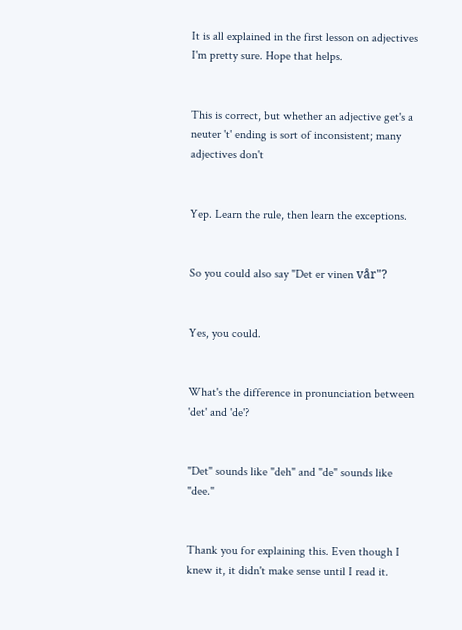It is all explained in the first lesson on adjectives I'm pretty sure. Hope that helps.


This is correct, but whether an adjective get's a neuter 't' ending is sort of inconsistent; many adjectives don't


Yep. Learn the rule, then learn the exceptions.


So you could also say "Det er vinen vår"?


Yes, you could.


What's the difference in pronunciation between 'det' and 'de'?


"Det" sounds like "deh" and "de" sounds like "dee."


Thank you for explaining this. Even though I knew it, it didn't make sense until I read it.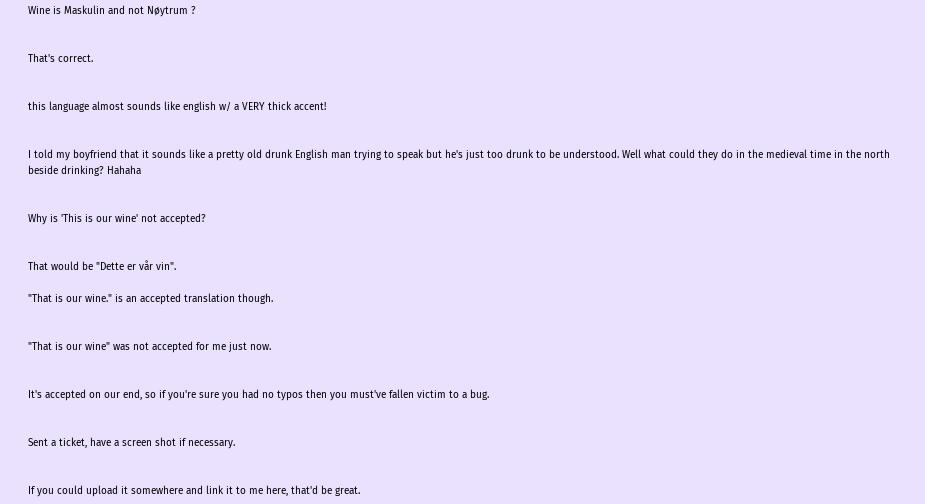Wine is Maskulin and not Nøytrum ?


That's correct.


this language almost sounds like english w/ a VERY thick accent!


I told my boyfriend that it sounds like a pretty old drunk English man trying to speak but he's just too drunk to be understood. Well what could they do in the medieval time in the north beside drinking? Hahaha


Why is 'This is our wine' not accepted?


That would be "Dette er vår vin".

"That is our wine." is an accepted translation though.


"That is our wine" was not accepted for me just now.


It's accepted on our end, so if you're sure you had no typos then you must've fallen victim to a bug.


Sent a ticket, have a screen shot if necessary.


If you could upload it somewhere and link it to me here, that'd be great.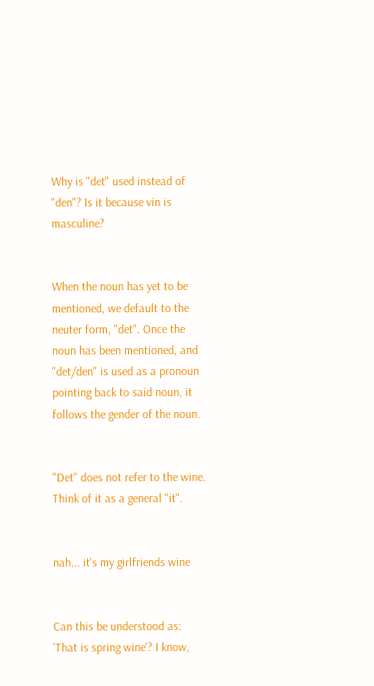Why is "det" used instead of "den"? Is it because vin is masculine?


When the noun has yet to be mentioned, we default to the neuter form, "det". Once the noun has been mentioned, and "det/den" is used as a pronoun pointing back to said noun, it follows the gender of the noun.


"Det" does not refer to the wine. Think of it as a general "it".


nah... it's my girlfriends wine


Can this be understood as: 'That is spring wine'? I know,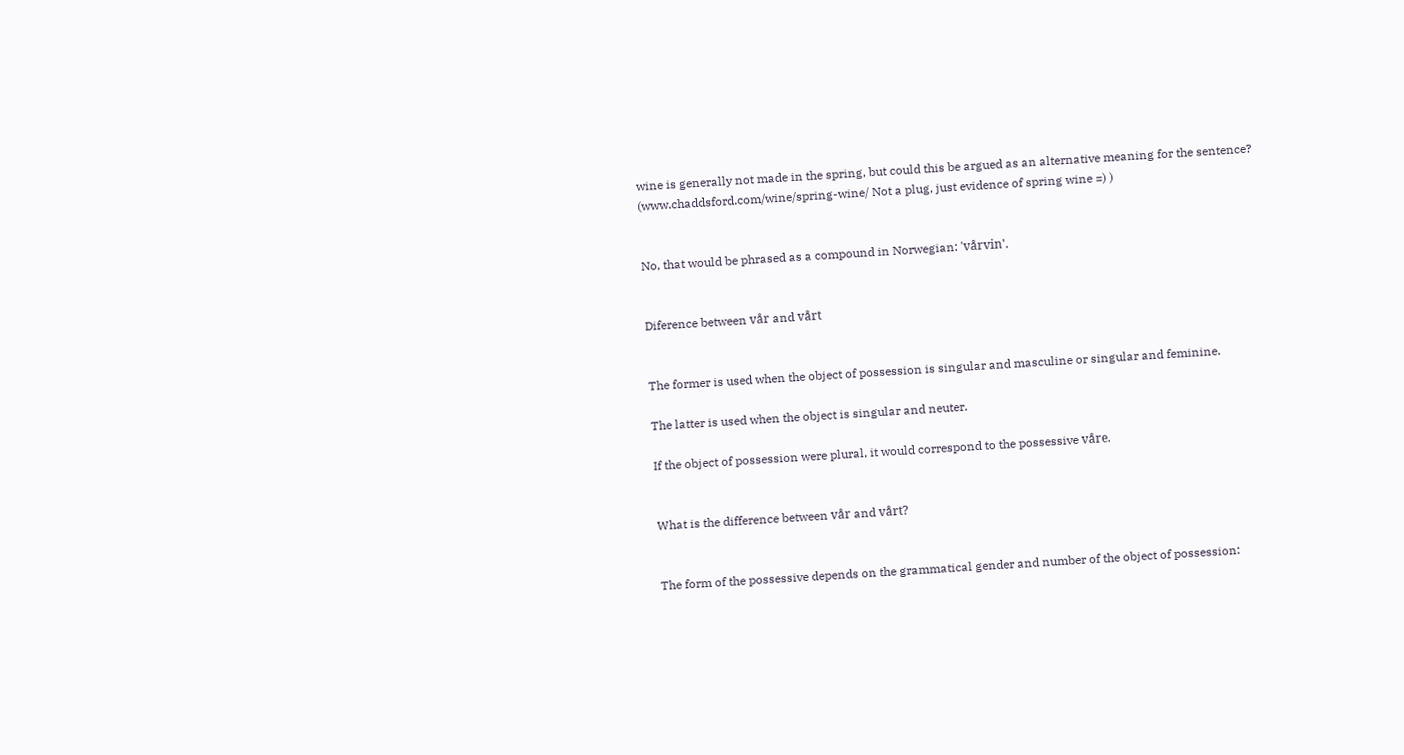wine is generally not made in the spring, but could this be argued as an alternative meaning for the sentence? (www.chaddsford.com/wine/spring-wine/ Not a plug, just evidence of spring wine =) )


No, that would be phrased as a compound in Norwegian: 'vårvin'.


Diference between vår and vårt


The former is used when the object of possession is singular and masculine or singular and feminine.

The latter is used when the object is singular and neuter.

If the object of possession were plural, it would correspond to the possessive våre.


What is the difference between vår and vårt?


The form of the possessive depends on the grammatical gender and number of the object of possession: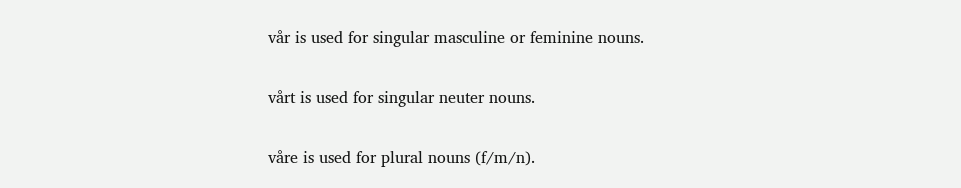vår is used for singular masculine or feminine nouns.

vårt is used for singular neuter nouns.

våre is used for plural nouns (f/m/n).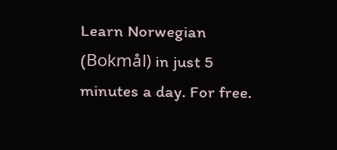Learn Norwegian (Bokmål) in just 5 minutes a day. For free.